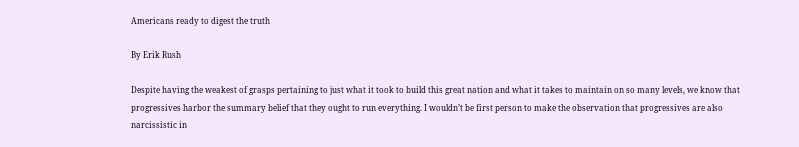Americans ready to digest the truth

By Erik Rush

Despite having the weakest of grasps pertaining to just what it took to build this great nation and what it takes to maintain on so many levels, we know that progressives harbor the summary belief that they ought to run everything. I wouldn’t be first person to make the observation that progressives are also narcissistic in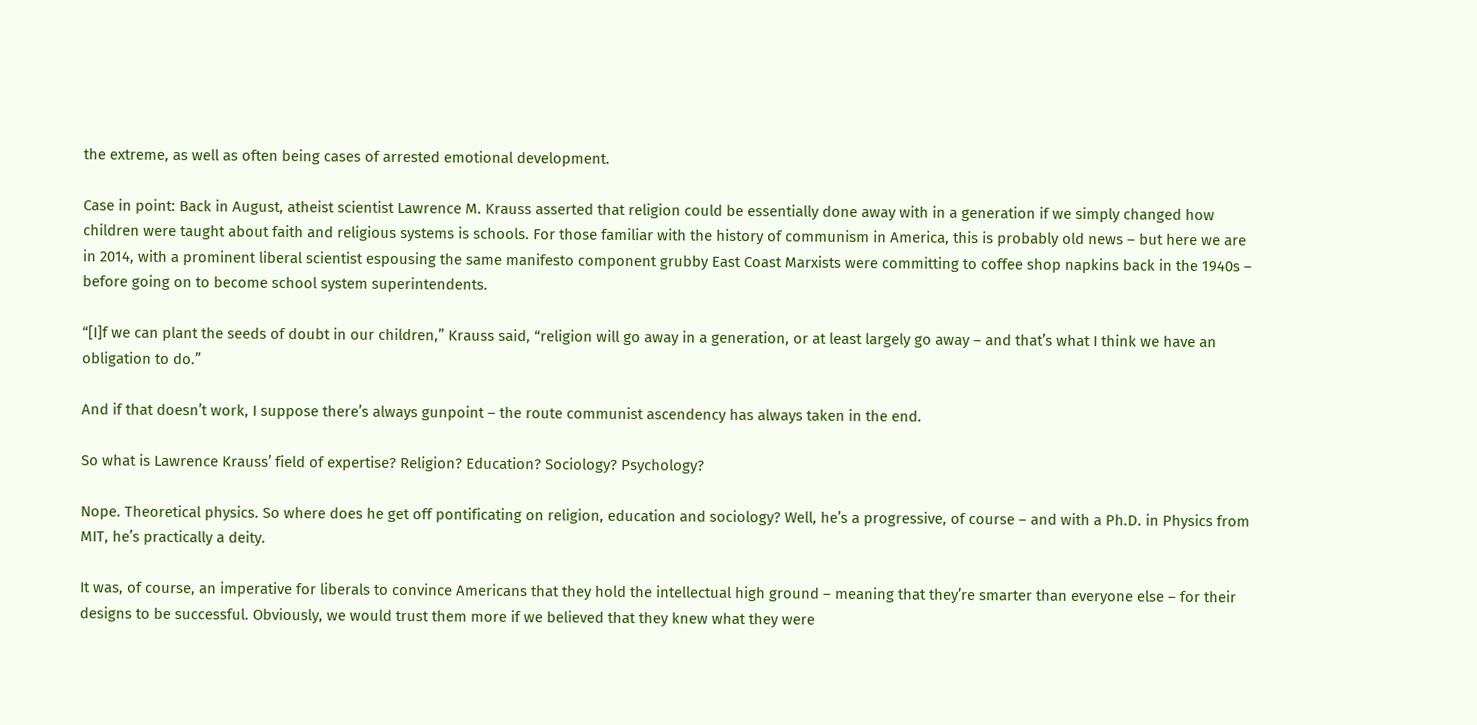the extreme, as well as often being cases of arrested emotional development.

Case in point: Back in August, atheist scientist Lawrence M. Krauss asserted that religion could be essentially done away with in a generation if we simply changed how children were taught about faith and religious systems is schools. For those familiar with the history of communism in America, this is probably old news – but here we are in 2014, with a prominent liberal scientist espousing the same manifesto component grubby East Coast Marxists were committing to coffee shop napkins back in the 1940s – before going on to become school system superintendents.

“[I]f we can plant the seeds of doubt in our children,” Krauss said, “religion will go away in a generation, or at least largely go away – and that’s what I think we have an obligation to do.”

And if that doesn’t work, I suppose there’s always gunpoint – the route communist ascendency has always taken in the end.

So what is Lawrence Krauss’ field of expertise? Religion? Education? Sociology? Psychology?

Nope. Theoretical physics. So where does he get off pontificating on religion, education and sociology? Well, he’s a progressive, of course – and with a Ph.D. in Physics from MIT, he’s practically a deity.

It was, of course, an imperative for liberals to convince Americans that they hold the intellectual high ground – meaning that they’re smarter than everyone else – for their designs to be successful. Obviously, we would trust them more if we believed that they knew what they were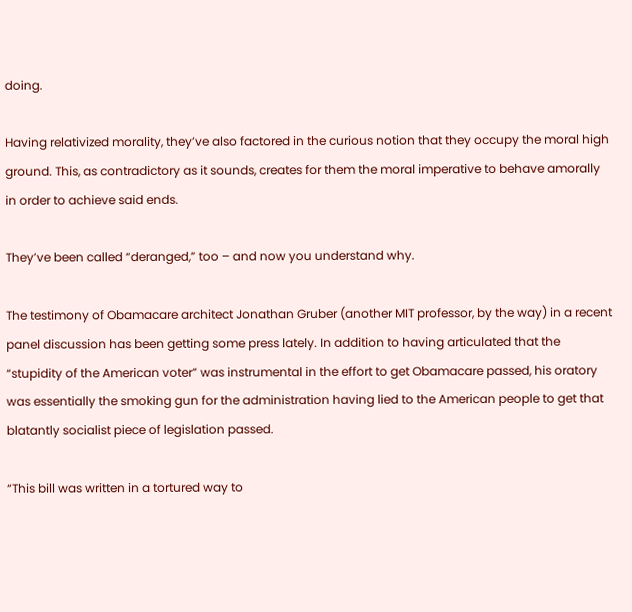doing.

Having relativized morality, they’ve also factored in the curious notion that they occupy the moral high ground. This, as contradictory as it sounds, creates for them the moral imperative to behave amorally in order to achieve said ends.

They’ve been called “deranged,” too – and now you understand why.

The testimony of Obamacare architect Jonathan Gruber (another MIT professor, by the way) in a recent panel discussion has been getting some press lately. In addition to having articulated that the “stupidity of the American voter” was instrumental in the effort to get Obamacare passed, his oratory was essentially the smoking gun for the administration having lied to the American people to get that blatantly socialist piece of legislation passed.

“This bill was written in a tortured way to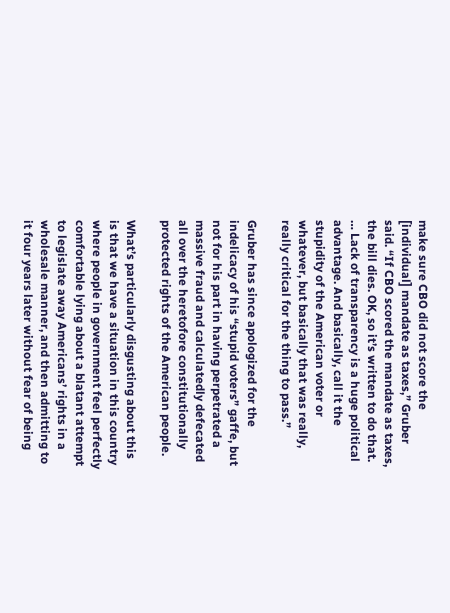make sure CBO did not score the [individual] mandate as taxes,” Gruber said. “If CBO scored the mandate as taxes, the bill dies. OK, so it’s written to do that. … Lack of transparency is a huge political advantage. And basically, call it the stupidity of the American voter or whatever, but basically that was really, really critical for the thing to pass.”

Gruber has since apologized for the indelicacy of his “stupid voters” gaffe, but not for his part in having perpetrated a massive fraud and calculatedly defecated all over the heretofore constitutionally protected rights of the American people.

What’s particularly disgusting about this is that we have a situation in this country where people in government feel perfectly comfortable lying about a blatant attempt to legislate away Americans’ rights in a wholesale manner, and then admitting to it four years later without fear of being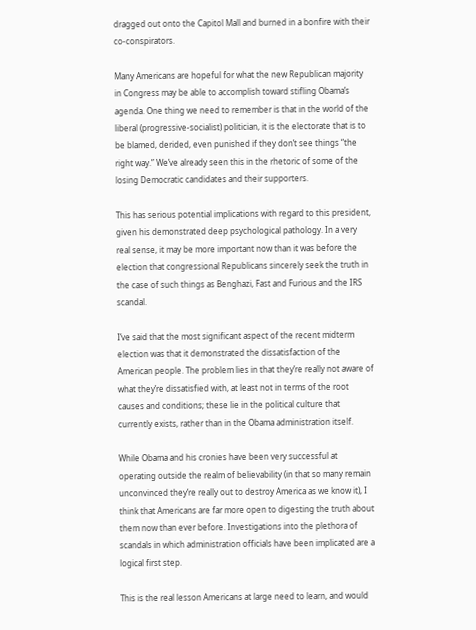dragged out onto the Capitol Mall and burned in a bonfire with their co-conspirators.

Many Americans are hopeful for what the new Republican majority in Congress may be able to accomplish toward stifling Obama’s agenda. One thing we need to remember is that in the world of the liberal (progressive-socialist) politician, it is the electorate that is to be blamed, derided, even punished if they don’t see things “the right way.” We’ve already seen this in the rhetoric of some of the losing Democratic candidates and their supporters.

This has serious potential implications with regard to this president, given his demonstrated deep psychological pathology. In a very real sense, it may be more important now than it was before the election that congressional Republicans sincerely seek the truth in the case of such things as Benghazi, Fast and Furious and the IRS scandal.

I’ve said that the most significant aspect of the recent midterm election was that it demonstrated the dissatisfaction of the American people. The problem lies in that they’re really not aware of what they’re dissatisfied with, at least not in terms of the root causes and conditions; these lie in the political culture that currently exists, rather than in the Obama administration itself.

While Obama and his cronies have been very successful at operating outside the realm of believability (in that so many remain unconvinced they’re really out to destroy America as we know it), I think that Americans are far more open to digesting the truth about them now than ever before. Investigations into the plethora of scandals in which administration officials have been implicated are a logical first step.

This is the real lesson Americans at large need to learn, and would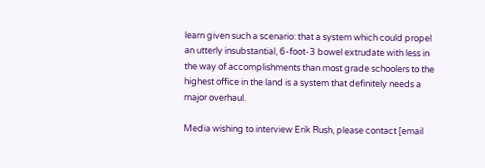learn given such a scenario: that a system which could propel an utterly insubstantial, 6-foot-3 bowel extrudate with less in the way of accomplishments than most grade schoolers to the highest office in the land is a system that definitely needs a major overhaul.

Media wishing to interview Erik Rush, please contact [email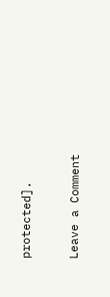protected].

Leave a Comment